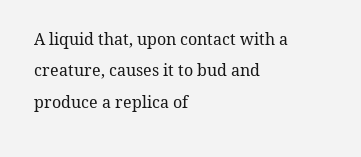A liquid that, upon contact with a creature, causes it to bud and produce a replica of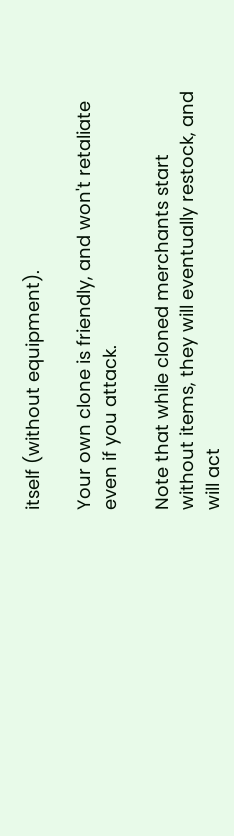itself (without equipment).

Your own clone is friendly, and won't retaliate even if you attack.

Note that while cloned merchants start without items, they will eventually restock, and will act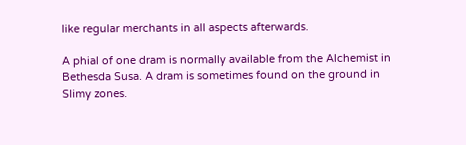like regular merchants in all aspects afterwards.

A phial of one dram is normally available from the Alchemist in Bethesda Susa. A dram is sometimes found on the ground in Slimy zones.